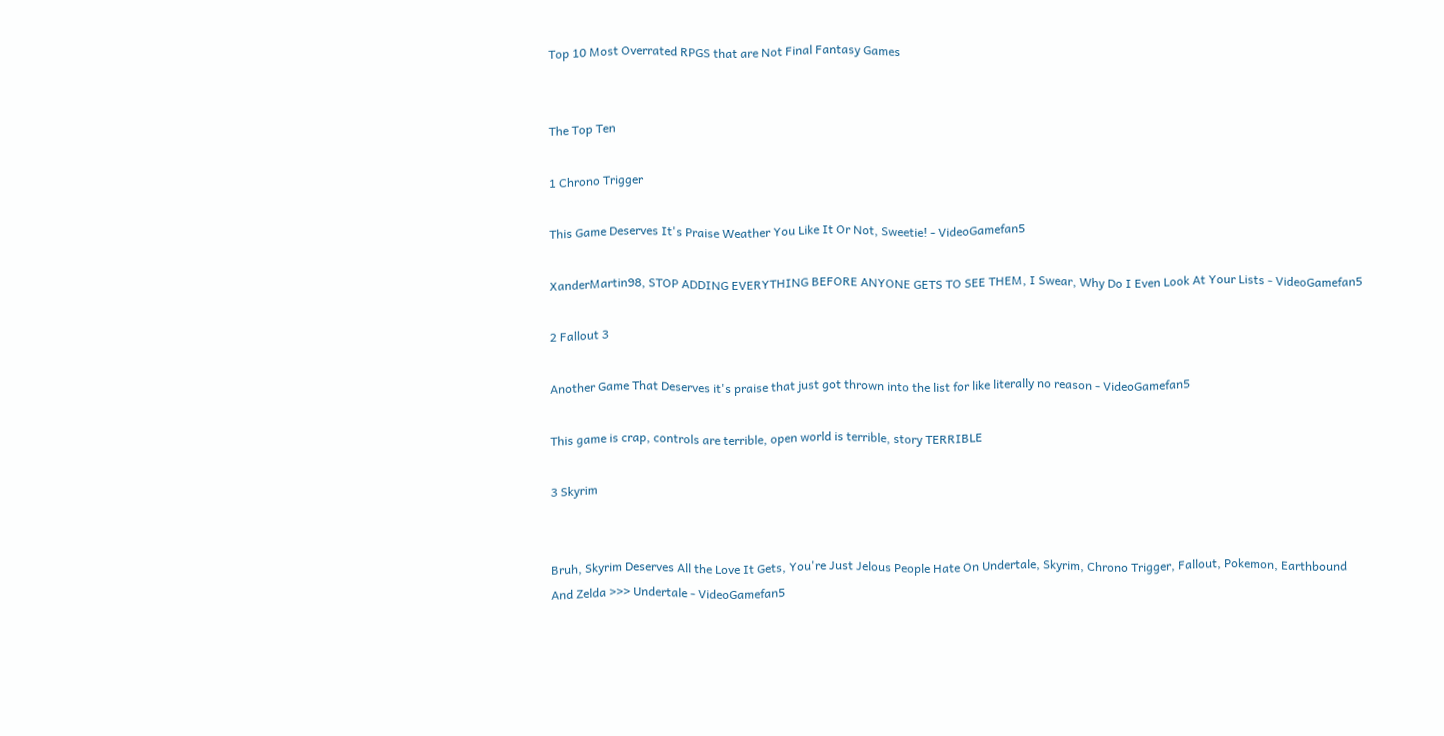Top 10 Most Overrated RPGS that are Not Final Fantasy Games


The Top Ten

1 Chrono Trigger

This Game Deserves It's Praise Weather You Like It Or Not, Sweetie! - VideoGamefan5

XanderMartin98, STOP ADDING EVERYTHING BEFORE ANYONE GETS TO SEE THEM, I Swear, Why Do I Even Look At Your Lists - VideoGamefan5

2 Fallout 3

Another Game That Deserves it's praise that just got thrown into the list for like literally no reason - VideoGamefan5

This game is crap, controls are terrible, open world is terrible, story TERRIBLE

3 Skyrim


Bruh, Skyrim Deserves All the Love It Gets, You're Just Jelous People Hate On Undertale, Skyrim, Chrono Trigger, Fallout, Pokemon, Earthbound And Zelda >>> Undertale - VideoGamefan5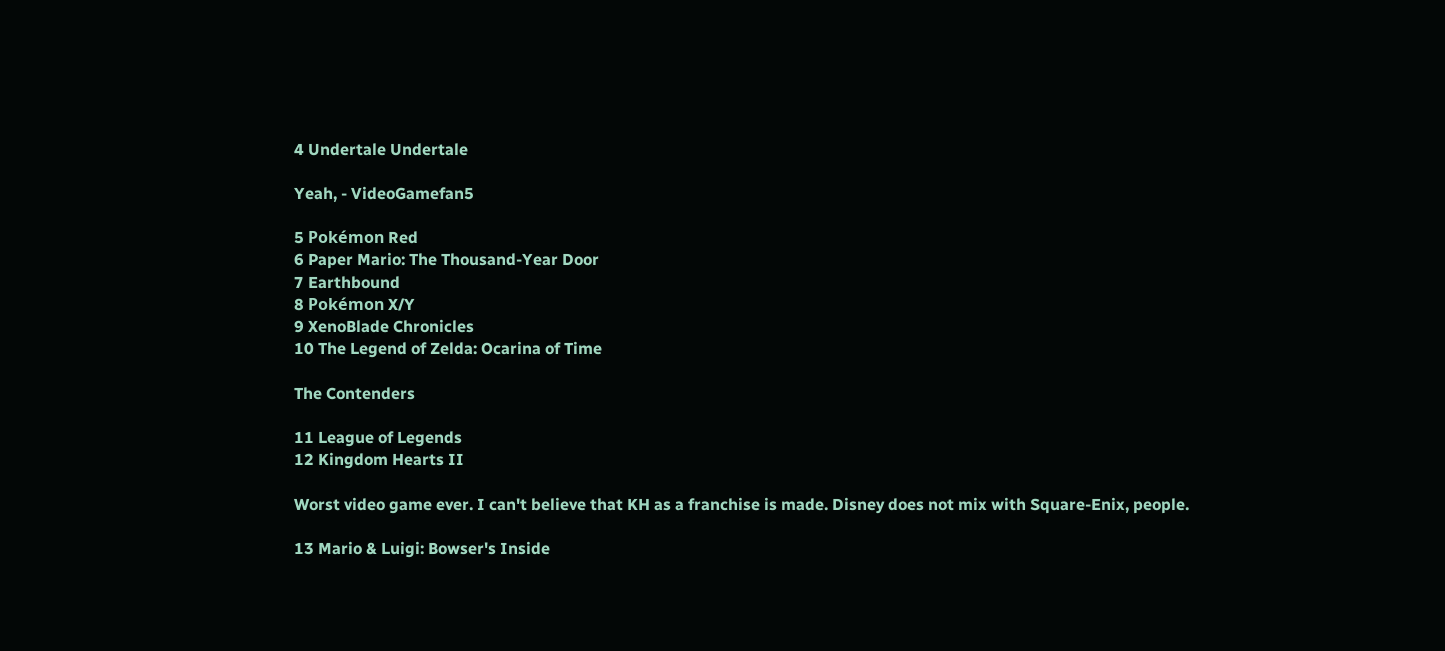4 Undertale Undertale

Yeah, - VideoGamefan5

5 Pokémon Red
6 Paper Mario: The Thousand-Year Door
7 Earthbound
8 Pokémon X/Y
9 XenoBlade Chronicles
10 The Legend of Zelda: Ocarina of Time

The Contenders

11 League of Legends
12 Kingdom Hearts II

Worst video game ever. I can't believe that KH as a franchise is made. Disney does not mix with Square-Enix, people.

13 Mario & Luigi: Bowser's Inside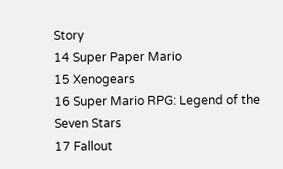Story
14 Super Paper Mario
15 Xenogears
16 Super Mario RPG: Legend of the Seven Stars
17 Fallout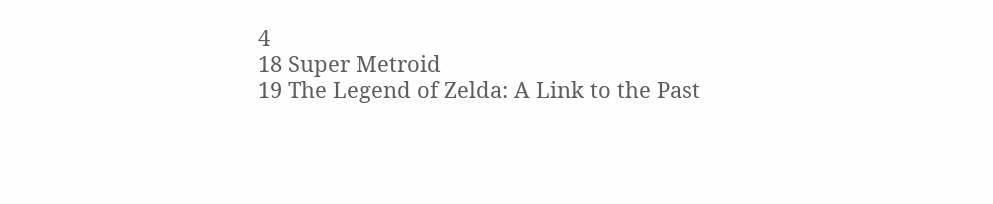4
18 Super Metroid
19 The Legend of Zelda: A Link to the Past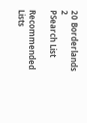20 Borderlands 2
PSearch List

Recommended Lists